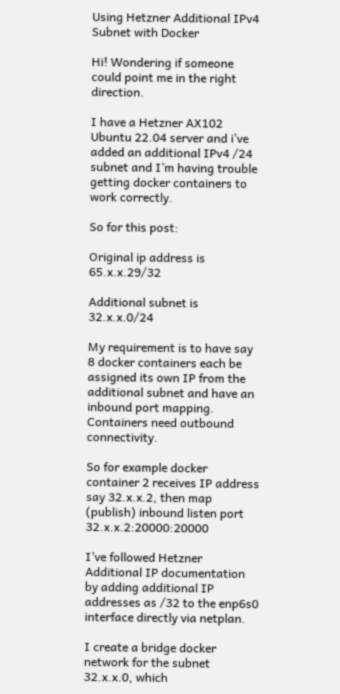Using Hetzner Additional IPv4 Subnet with Docker

Hi! Wondering if someone could point me in the right direction.

I have a Hetzner AX102 Ubuntu 22.04 server and i’ve added an additional IPv4 /24 subnet and I’m having trouble getting docker containers to work correctly.

So for this post:

Original ip address is 65.x.x.29/32

Additional subnet is 32.x.x.0/24

My requirement is to have say 8 docker containers each be assigned its own IP from the additional subnet and have an inbound port mapping. Containers need outbound connectivity.

So for example docker container 2 receives IP address say 32.x.x.2, then map (publish) inbound listen port 32.x.x.2:20000:20000

I’ve followed Hetzner Additional IP documentation by adding additional IP addresses as /32 to the enp6s0 interface directly via netplan.

I create a bridge docker network for the subnet 32.x.x.0, which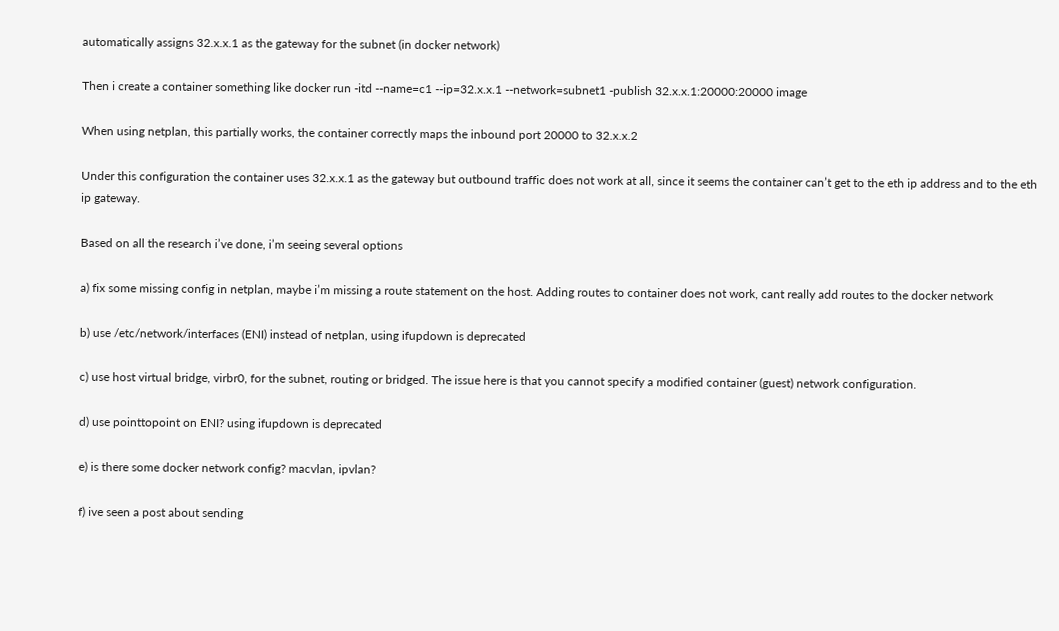automatically assigns 32.x.x.1 as the gateway for the subnet (in docker network)

Then i create a container something like docker run -itd --name=c1 --ip=32.x.x.1 --network=subnet1 -publish 32.x.x.1:20000:20000 image

When using netplan, this partially works, the container correctly maps the inbound port 20000 to 32.x.x.2

Under this configuration the container uses 32.x.x.1 as the gateway but outbound traffic does not work at all, since it seems the container can’t get to the eth ip address and to the eth ip gateway.

Based on all the research i’ve done, i’m seeing several options

a) fix some missing config in netplan, maybe i’m missing a route statement on the host. Adding routes to container does not work, cant really add routes to the docker network

b) use /etc/network/interfaces (ENI) instead of netplan, using ifupdown is deprecated

c) use host virtual bridge, virbr0, for the subnet, routing or bridged. The issue here is that you cannot specify a modified container (guest) network configuration.

d) use pointtopoint on ENI? using ifupdown is deprecated

e) is there some docker network config? macvlan, ipvlan?

f) ive seen a post about sending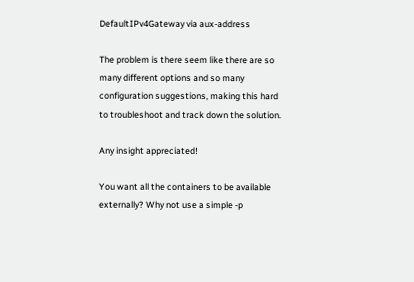DefaultIPv4Gateway via aux-address

The problem is there seem like there are so many different options and so many configuration suggestions, making this hard to troubleshoot and track down the solution.

Any insight appreciated!

You want all the containers to be available externally? Why not use a simple -p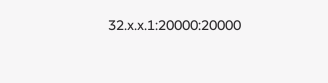32.x.x.1:20000:20000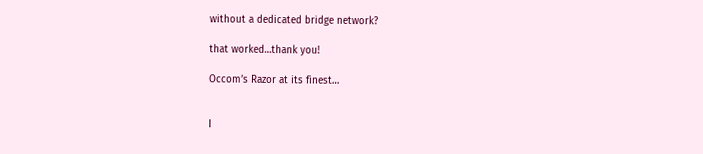without a dedicated bridge network?

that worked…thank you!

Occom’s Razor at its finest…


I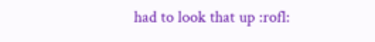had to look that up :rofl: